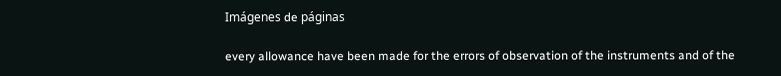Imágenes de páginas

every allowance have been made for the errors of observation of the instruments and of the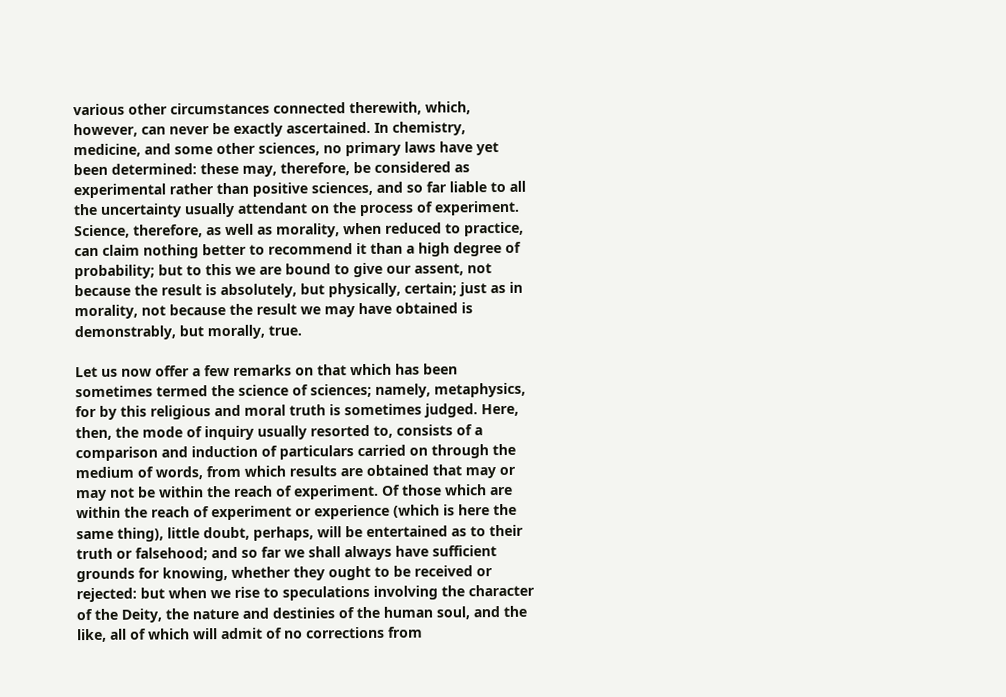various other circumstances connected therewith, which, however, can never be exactly ascertained. In chemistry, medicine, and some other sciences, no primary laws have yet been determined: these may, therefore, be considered as experimental rather than positive sciences, and so far liable to all the uncertainty usually attendant on the process of experiment. Science, therefore, as well as morality, when reduced to practice, can claim nothing better to recommend it than a high degree of probability; but to this we are bound to give our assent, not because the result is absolutely, but physically, certain; just as in morality, not because the result we may have obtained is demonstrably, but morally, true.

Let us now offer a few remarks on that which has been sometimes termed the science of sciences; namely, metaphysics, for by this religious and moral truth is sometimes judged. Here, then, the mode of inquiry usually resorted to, consists of a comparison and induction of particulars carried on through the medium of words, from which results are obtained that may or may not be within the reach of experiment. Of those which are within the reach of experiment or experience (which is here the same thing), little doubt, perhaps, will be entertained as to their truth or falsehood; and so far we shall always have sufficient grounds for knowing, whether they ought to be received or rejected: but when we rise to speculations involving the character of the Deity, the nature and destinies of the human soul, and the like, all of which will admit of no corrections from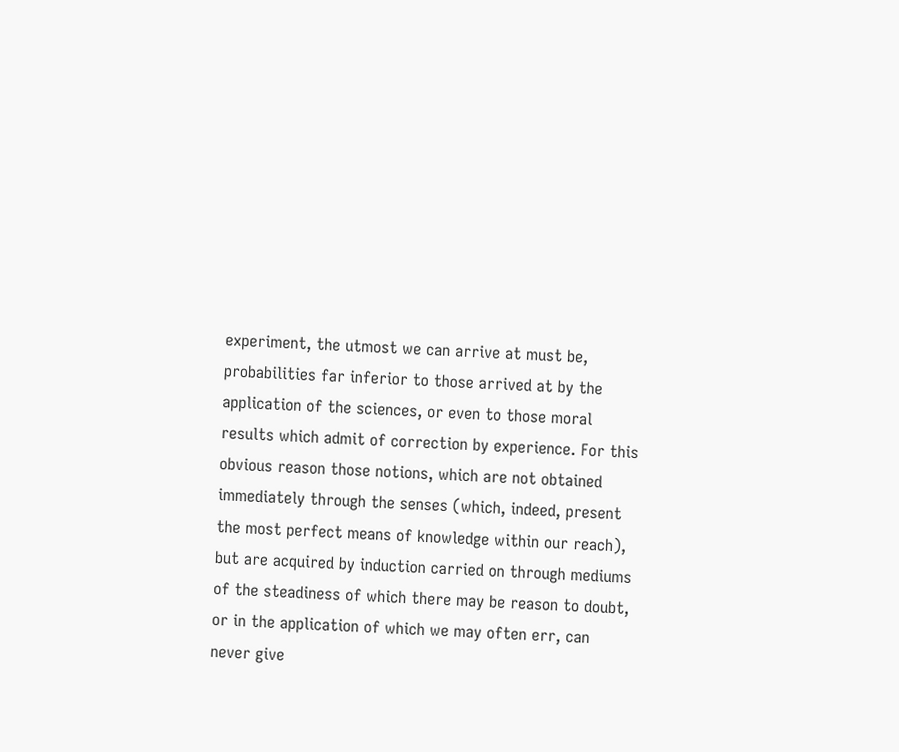experiment, the utmost we can arrive at must be, probabilities far inferior to those arrived at by the application of the sciences, or even to those moral results which admit of correction by experience. For this obvious reason those notions, which are not obtained immediately through the senses (which, indeed, present the most perfect means of knowledge within our reach), but are acquired by induction carried on through mediums of the steadiness of which there may be reason to doubt, or in the application of which we may often err, can never give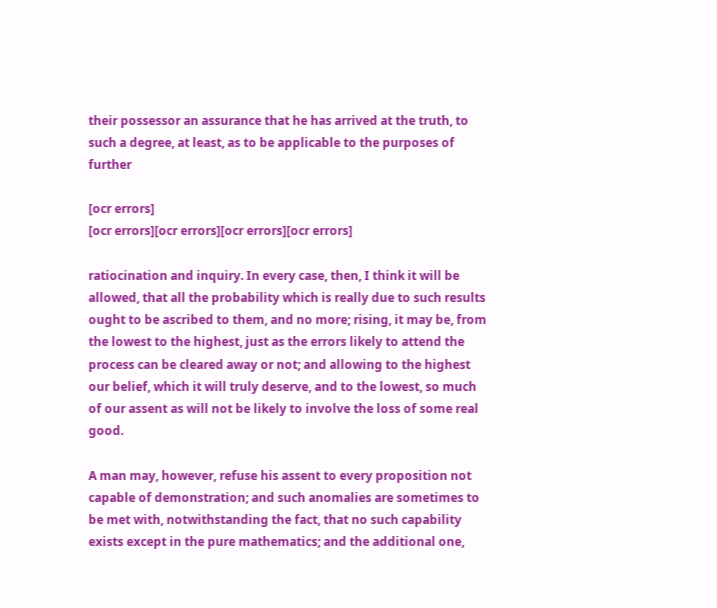their possessor an assurance that he has arrived at the truth, to such a degree, at least, as to be applicable to the purposes of further

[ocr errors]
[ocr errors][ocr errors][ocr errors][ocr errors]

ratiocination and inquiry. In every case, then, I think it will be allowed, that all the probability which is really due to such results ought to be ascribed to them, and no more; rising, it may be, from the lowest to the highest, just as the errors likely to attend the process can be cleared away or not; and allowing to the highest our belief, which it will truly deserve, and to the lowest, so much of our assent as will not be likely to involve the loss of some real good.

A man may, however, refuse his assent to every proposition not capable of demonstration; and such anomalies are sometimes to be met with, notwithstanding the fact, that no such capability exists except in the pure mathematics; and the additional one,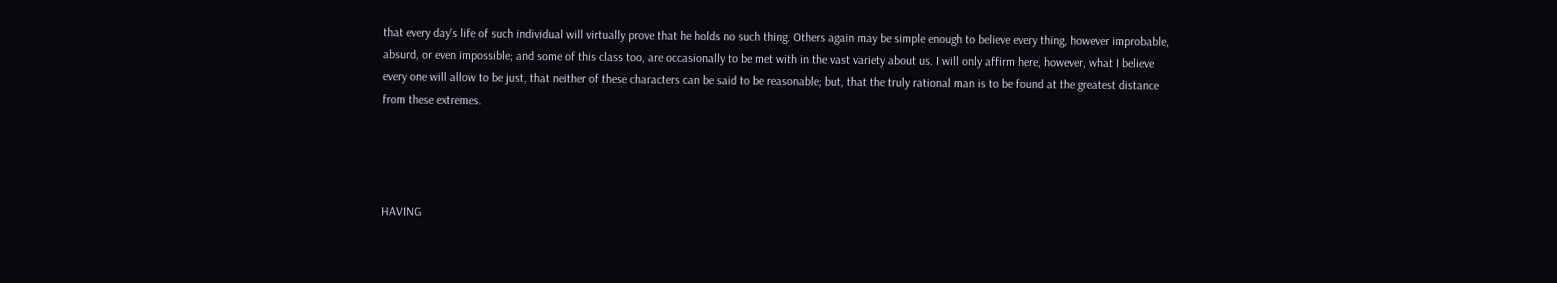that every day's life of such individual will virtually prove that he holds no such thing. Others again may be simple enough to believe every thing, however improbable, absurd, or even impossible; and some of this class too, are occasionally to be met with in the vast variety about us. I will only affirm here, however, what I believe every one will allow to be just, that neither of these characters can be said to be reasonable; but, that the truly rational man is to be found at the greatest distance from these extremes.




HAVING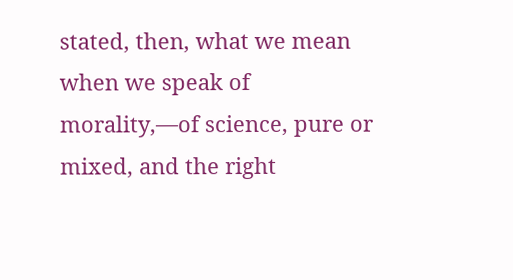stated, then, what we mean when we speak of morality,—of science, pure or mixed, and the right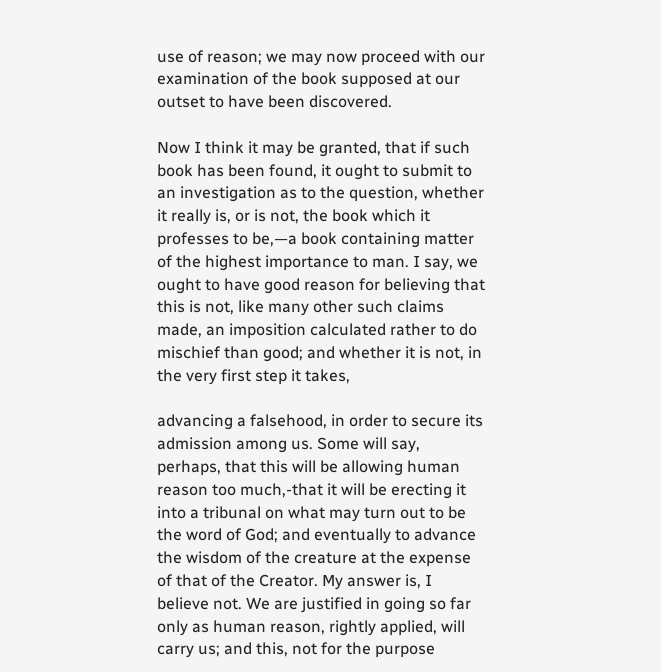use of reason; we may now proceed with our examination of the book supposed at our outset to have been discovered.

Now I think it may be granted, that if such book has been found, it ought to submit to an investigation as to the question, whether it really is, or is not, the book which it professes to be,—a book containing matter of the highest importance to man. I say, we ought to have good reason for believing that this is not, like many other such claims made, an imposition calculated rather to do mischief than good; and whether it is not, in the very first step it takes,

advancing a falsehood, in order to secure its admission among us. Some will say, perhaps, that this will be allowing human reason too much,-that it will be erecting it into a tribunal on what may turn out to be the word of God; and eventually to advance the wisdom of the creature at the expense of that of the Creator. My answer is, I believe not. We are justified in going so far only as human reason, rightly applied, will carry us; and this, not for the purpose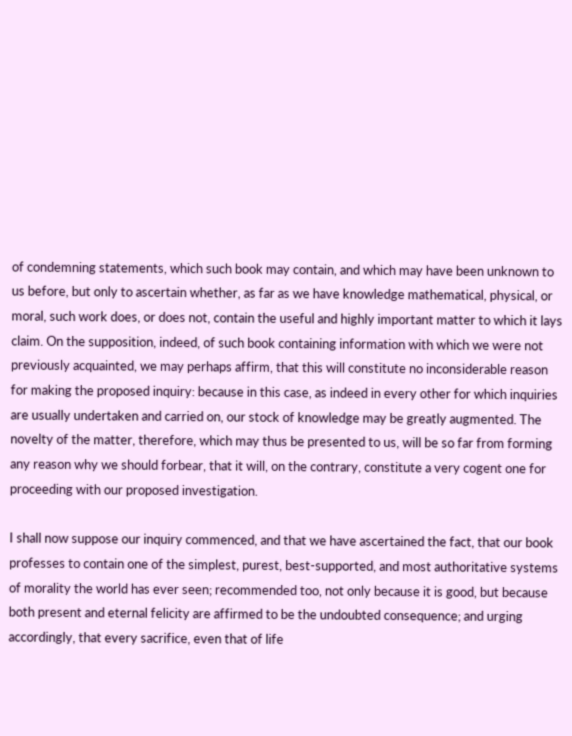of condemning statements, which such book may contain, and which may have been unknown to us before, but only to ascertain whether, as far as we have knowledge mathematical, physical, or moral, such work does, or does not, contain the useful and highly important matter to which it lays claim. On the supposition, indeed, of such book containing information with which we were not previously acquainted, we may perhaps affirm, that this will constitute no inconsiderable reason for making the proposed inquiry: because in this case, as indeed in every other for which inquiries are usually undertaken and carried on, our stock of knowledge may be greatly augmented. The novelty of the matter, therefore, which may thus be presented to us, will be so far from forming any reason why we should forbear, that it will, on the contrary, constitute a very cogent one for proceeding with our proposed investigation.

I shall now suppose our inquiry commenced, and that we have ascertained the fact, that our book professes to contain one of the simplest, purest, best-supported, and most authoritative systems of morality the world has ever seen; recommended too, not only because it is good, but because both present and eternal felicity are affirmed to be the undoubted consequence; and urging accordingly, that every sacrifice, even that of life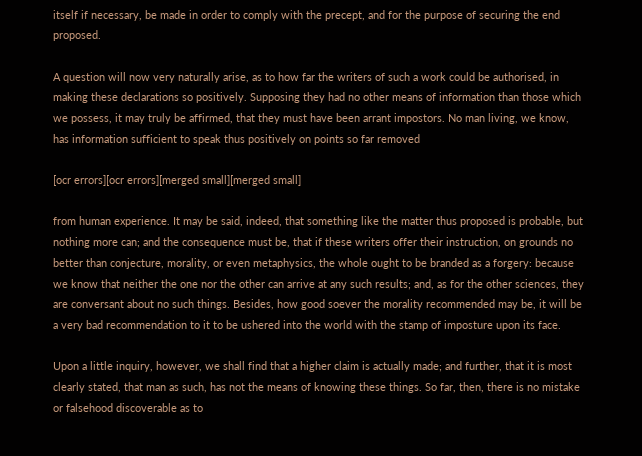itself if necessary, be made in order to comply with the precept, and for the purpose of securing the end proposed.

A question will now very naturally arise, as to how far the writers of such a work could be authorised, in making these declarations so positively. Supposing they had no other means of information than those which we possess, it may truly be affirmed, that they must have been arrant impostors. No man living, we know, has information sufficient to speak thus positively on points so far removed

[ocr errors][ocr errors][merged small][merged small]

from human experience. It may be said, indeed, that something like the matter thus proposed is probable, but nothing more can; and the consequence must be, that if these writers offer their instruction, on grounds no better than conjecture, morality, or even metaphysics, the whole ought to be branded as a forgery: because we know that neither the one nor the other can arrive at any such results; and, as for the other sciences, they are conversant about no such things. Besides, how good soever the morality recommended may be, it will be a very bad recommendation to it to be ushered into the world with the stamp of imposture upon its face.

Upon a little inquiry, however, we shall find that a higher claim is actually made; and further, that it is most clearly stated, that man as such, has not the means of knowing these things. So far, then, there is no mistake or falsehood discoverable as to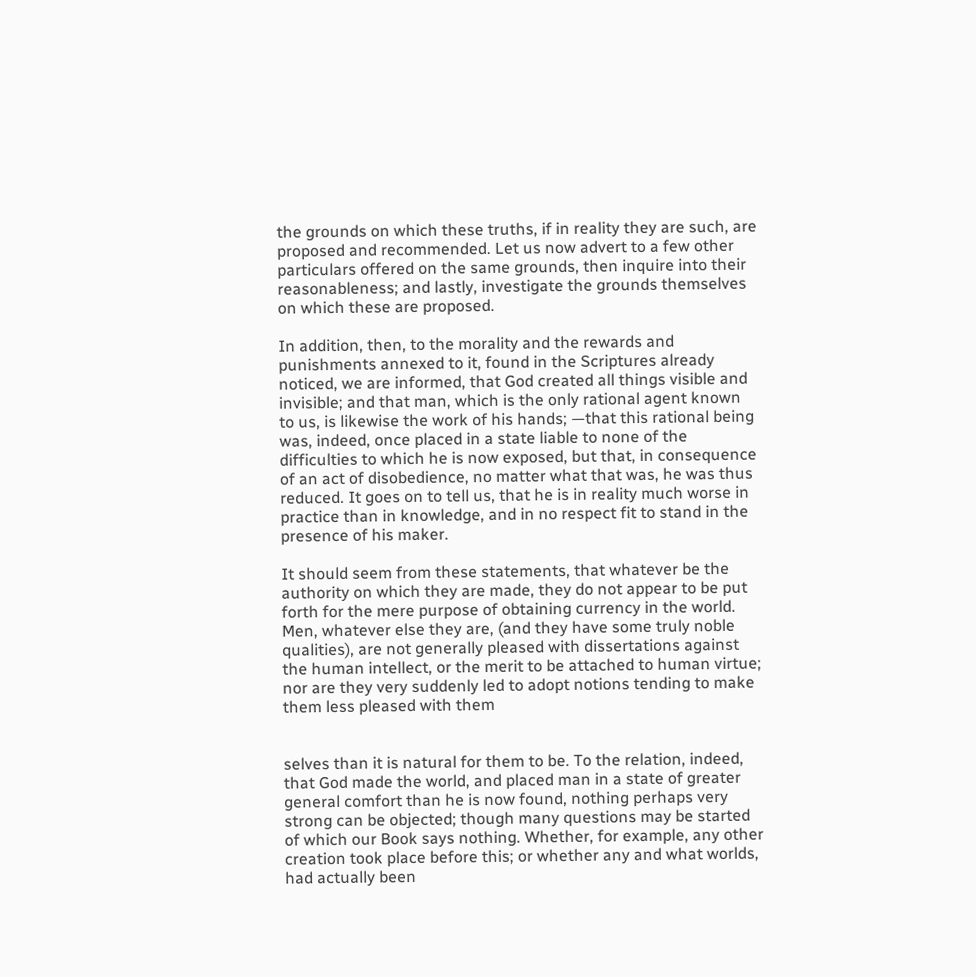the grounds on which these truths, if in reality they are such, are proposed and recommended. Let us now advert to a few other particulars offered on the same grounds, then inquire into their reasonableness; and lastly, investigate the grounds themselves on which these are proposed.

In addition, then, to the morality and the rewards and punishments annexed to it, found in the Scriptures already noticed, we are informed, that God created all things visible and invisible; and that man, which is the only rational agent known to us, is likewise the work of his hands; —that this rational being was, indeed, once placed in a state liable to none of the difficulties to which he is now exposed, but that, in consequence of an act of disobedience, no matter what that was, he was thus reduced. It goes on to tell us, that he is in reality much worse in practice than in knowledge, and in no respect fit to stand in the presence of his maker.

It should seem from these statements, that whatever be the authority on which they are made, they do not appear to be put forth for the mere purpose of obtaining currency in the world. Men, whatever else they are, (and they have some truly noble qualities), are not generally pleased with dissertations against the human intellect, or the merit to be attached to human virtue; nor are they very suddenly led to adopt notions tending to make them less pleased with them


selves than it is natural for them to be. To the relation, indeed, that God made the world, and placed man in a state of greater general comfort than he is now found, nothing perhaps very strong can be objected; though many questions may be started of which our Book says nothing. Whether, for example, any other creation took place before this; or whether any and what worlds, had actually been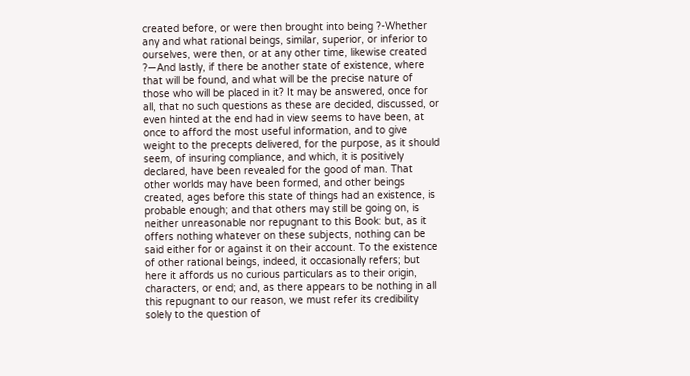created before, or were then brought into being ?-Whether any and what rational beings, similar, superior, or inferior to ourselves, were then, or at any other time, likewise created ?—And lastly, if there be another state of existence, where that will be found, and what will be the precise nature of those who will be placed in it? It may be answered, once for all, that no such questions as these are decided, discussed, or even hinted at the end had in view seems to have been, at once to afford the most useful information, and to give weight to the precepts delivered, for the purpose, as it should seem, of insuring compliance, and which, it is positively declared, have been revealed for the good of man. That other worlds may have been formed, and other beings created, ages before this state of things had an existence, is probable enough; and that others may still be going on, is neither unreasonable nor repugnant to this Book: but, as it offers nothing whatever on these subjects, nothing can be said either for or against it on their account. To the existence of other rational beings, indeed, it occasionally refers; but here it affords us no curious particulars as to their origin, characters, or end; and, as there appears to be nothing in all this repugnant to our reason, we must refer its credibility solely to the question of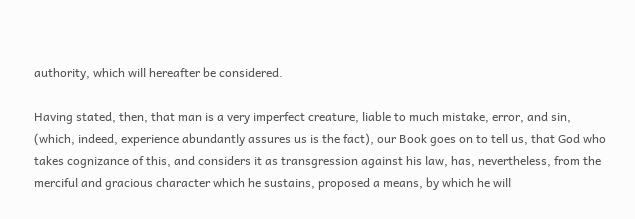authority, which will hereafter be considered.

Having stated, then, that man is a very imperfect creature, liable to much mistake, error, and sin, (which, indeed, experience abundantly assures us is the fact), our Book goes on to tell us, that God who takes cognizance of this, and considers it as transgression against his law, has, nevertheless, from the merciful and gracious character which he sustains, proposed a means, by which he will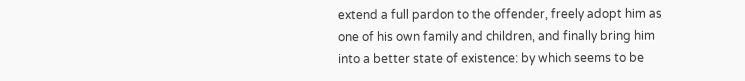extend a full pardon to the offender, freely adopt him as one of his own family and children, and finally bring him into a better state of existence: by which seems to be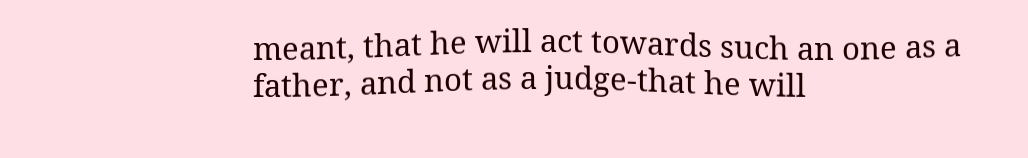meant, that he will act towards such an one as a father, and not as a judge-that he will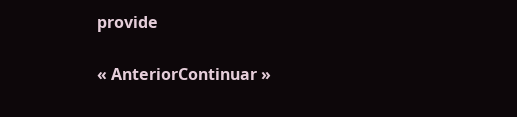provide

« AnteriorContinuar »